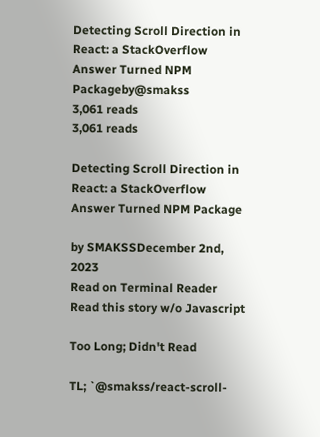Detecting Scroll Direction in React: a StackOverflow Answer Turned NPM Packageby@smakss
3,061 reads
3,061 reads

Detecting Scroll Direction in React: a StackOverflow Answer Turned NPM Package

by SMAKSSDecember 2nd, 2023
Read on Terminal Reader
Read this story w/o Javascript

Too Long; Didn't Read

TL; `@smakss/react-scroll-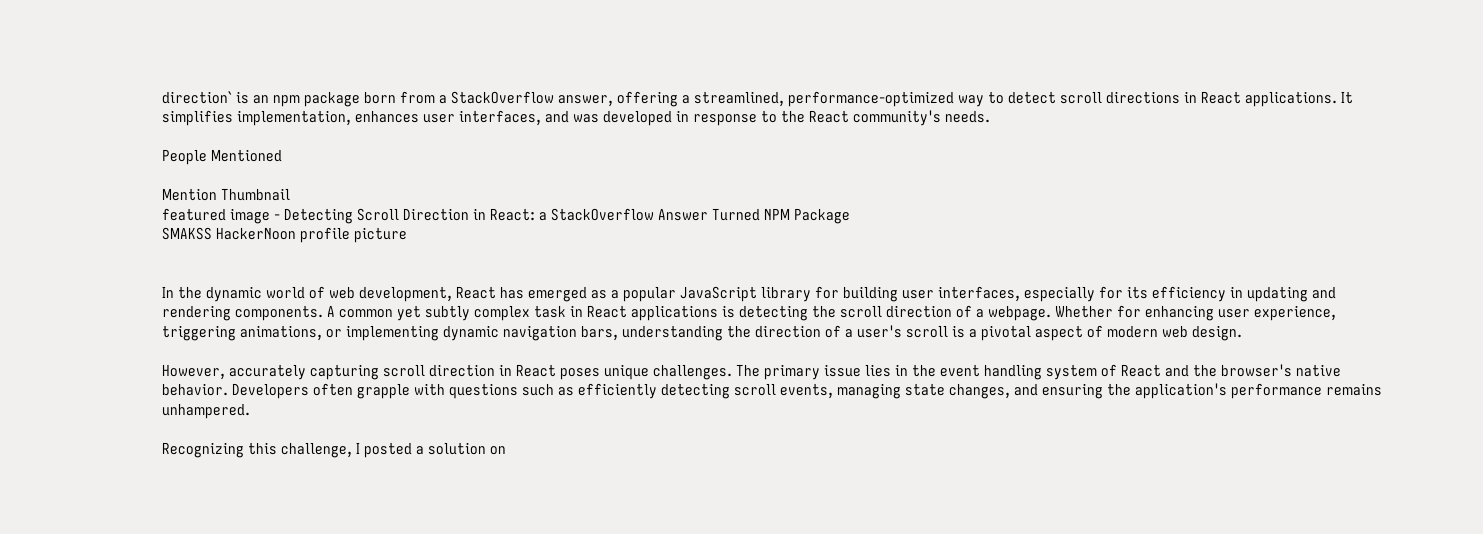direction` is an npm package born from a StackOverflow answer, offering a streamlined, performance-optimized way to detect scroll directions in React applications. It simplifies implementation, enhances user interfaces, and was developed in response to the React community's needs.

People Mentioned

Mention Thumbnail
featured image - Detecting Scroll Direction in React: a StackOverflow Answer Turned NPM Package
SMAKSS HackerNoon profile picture


In the dynamic world of web development, React has emerged as a popular JavaScript library for building user interfaces, especially for its efficiency in updating and rendering components. A common yet subtly complex task in React applications is detecting the scroll direction of a webpage. Whether for enhancing user experience, triggering animations, or implementing dynamic navigation bars, understanding the direction of a user's scroll is a pivotal aspect of modern web design.

However, accurately capturing scroll direction in React poses unique challenges. The primary issue lies in the event handling system of React and the browser's native behavior. Developers often grapple with questions such as efficiently detecting scroll events, managing state changes, and ensuring the application's performance remains unhampered.

Recognizing this challenge, I posted a solution on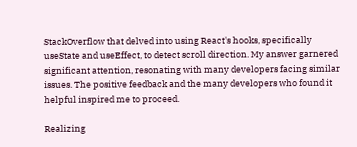StackOverflow that delved into using React's hooks, specifically useState and useEffect, to detect scroll direction. My answer garnered significant attention, resonating with many developers facing similar issues. The positive feedback and the many developers who found it helpful inspired me to proceed.

Realizing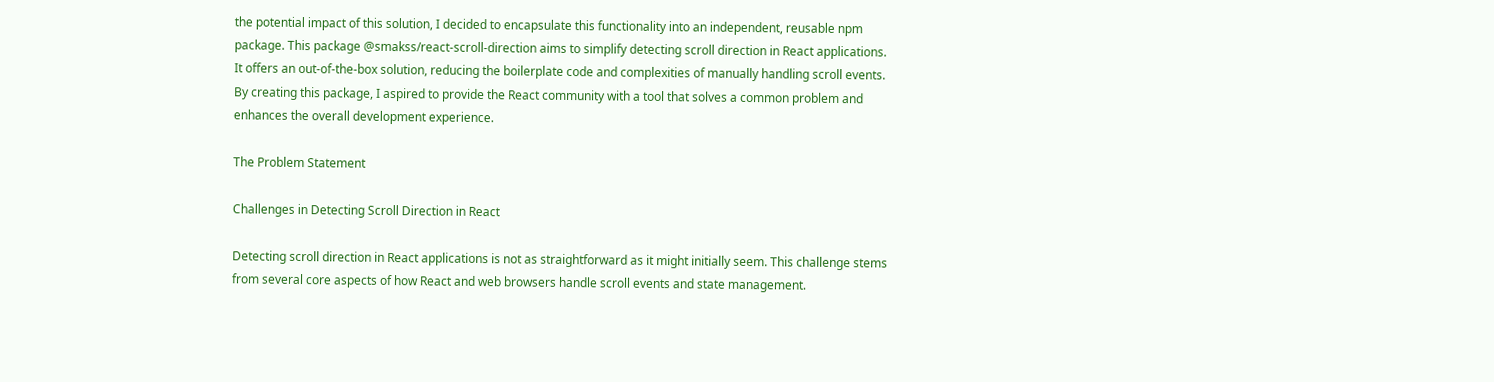the potential impact of this solution, I decided to encapsulate this functionality into an independent, reusable npm package. This package @smakss/react-scroll-direction aims to simplify detecting scroll direction in React applications. It offers an out-of-the-box solution, reducing the boilerplate code and complexities of manually handling scroll events. By creating this package, I aspired to provide the React community with a tool that solves a common problem and enhances the overall development experience.

The Problem Statement

Challenges in Detecting Scroll Direction in React

Detecting scroll direction in React applications is not as straightforward as it might initially seem. This challenge stems from several core aspects of how React and web browsers handle scroll events and state management.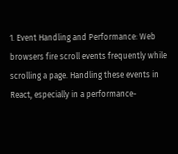1. Event Handling and Performance: Web browsers fire scroll events frequently while scrolling a page. Handling these events in React, especially in a performance-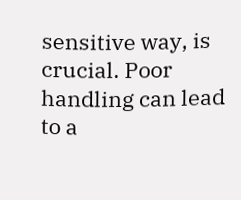sensitive way, is crucial. Poor handling can lead to a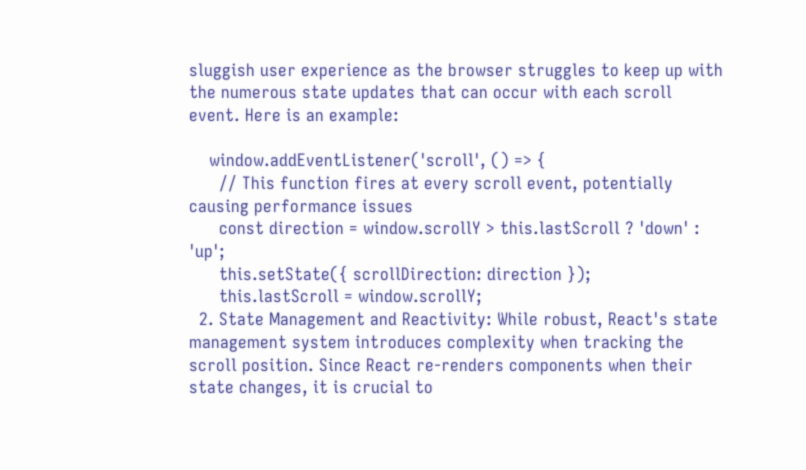sluggish user experience as the browser struggles to keep up with the numerous state updates that can occur with each scroll event. Here is an example:

    window.addEventListener('scroll', () => {
      // This function fires at every scroll event, potentially causing performance issues
      const direction = window.scrollY > this.lastScroll ? 'down' : 'up';
      this.setState({ scrollDirection: direction });
      this.lastScroll = window.scrollY;
  2. State Management and Reactivity: While robust, React's state management system introduces complexity when tracking the scroll position. Since React re-renders components when their state changes, it is crucial to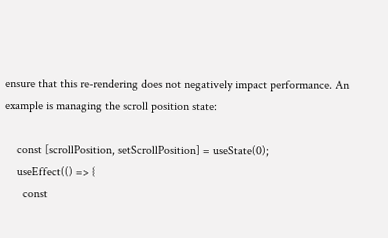ensure that this re-rendering does not negatively impact performance. An example is managing the scroll position state:

    const [scrollPosition, setScrollPosition] = useState(0);
    useEffect(() => {
      const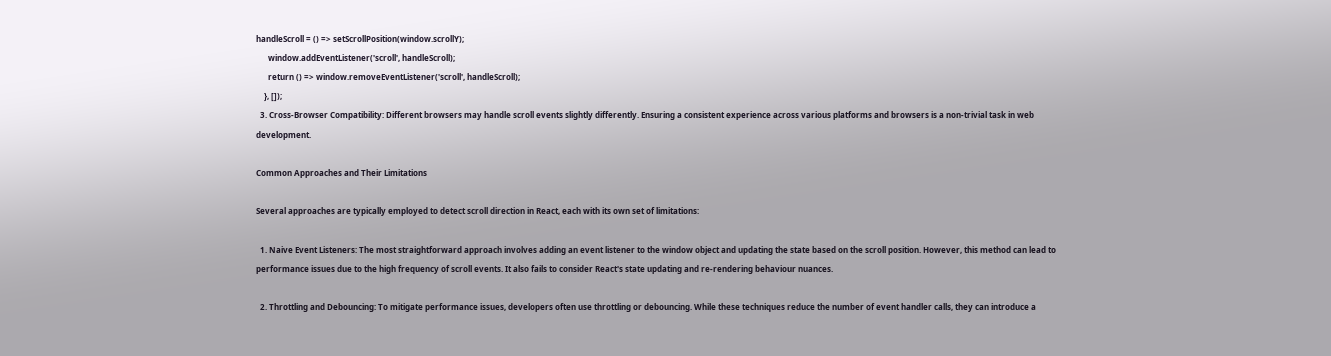handleScroll = () => setScrollPosition(window.scrollY);
      window.addEventListener('scroll', handleScroll);
      return () => window.removeEventListener('scroll', handleScroll);
    }, []);
  3. Cross-Browser Compatibility: Different browsers may handle scroll events slightly differently. Ensuring a consistent experience across various platforms and browsers is a non-trivial task in web development.

Common Approaches and Their Limitations

Several approaches are typically employed to detect scroll direction in React, each with its own set of limitations:

  1. Naive Event Listeners: The most straightforward approach involves adding an event listener to the window object and updating the state based on the scroll position. However, this method can lead to performance issues due to the high frequency of scroll events. It also fails to consider React's state updating and re-rendering behaviour nuances.

  2. Throttling and Debouncing: To mitigate performance issues, developers often use throttling or debouncing. While these techniques reduce the number of event handler calls, they can introduce a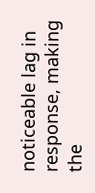noticeable lag in response, making the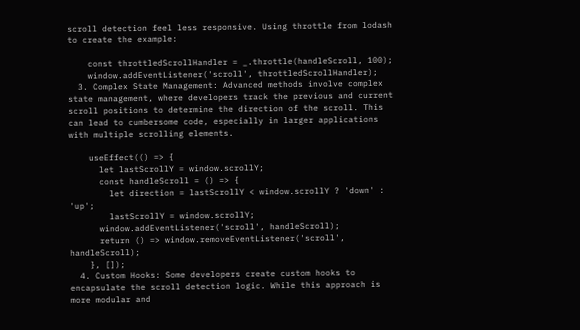scroll detection feel less responsive. Using throttle from lodash to create the example:

    const throttledScrollHandler = _.throttle(handleScroll, 100);
    window.addEventListener('scroll', throttledScrollHandler);
  3. Complex State Management: Advanced methods involve complex state management, where developers track the previous and current scroll positions to determine the direction of the scroll. This can lead to cumbersome code, especially in larger applications with multiple scrolling elements.

    useEffect(() => {
      let lastScrollY = window.scrollY;
      const handleScroll = () => {
        let direction = lastScrollY < window.scrollY ? 'down' : 'up';
        lastScrollY = window.scrollY;
      window.addEventListener('scroll', handleScroll);
      return () => window.removeEventListener('scroll', handleScroll);
    }, []);
  4. Custom Hooks: Some developers create custom hooks to encapsulate the scroll detection logic. While this approach is more modular and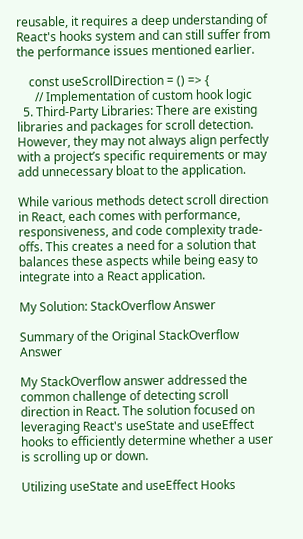reusable, it requires a deep understanding of React's hooks system and can still suffer from the performance issues mentioned earlier.

    const useScrollDirection = () => {
      // Implementation of custom hook logic
  5. Third-Party Libraries: There are existing libraries and packages for scroll detection. However, they may not always align perfectly with a project’s specific requirements or may add unnecessary bloat to the application.

While various methods detect scroll direction in React, each comes with performance, responsiveness, and code complexity trade-offs. This creates a need for a solution that balances these aspects while being easy to integrate into a React application.

My Solution: StackOverflow Answer

Summary of the Original StackOverflow Answer

My StackOverflow answer addressed the common challenge of detecting scroll direction in React. The solution focused on leveraging React's useState and useEffect hooks to efficiently determine whether a user is scrolling up or down.

Utilizing useState and useEffect Hooks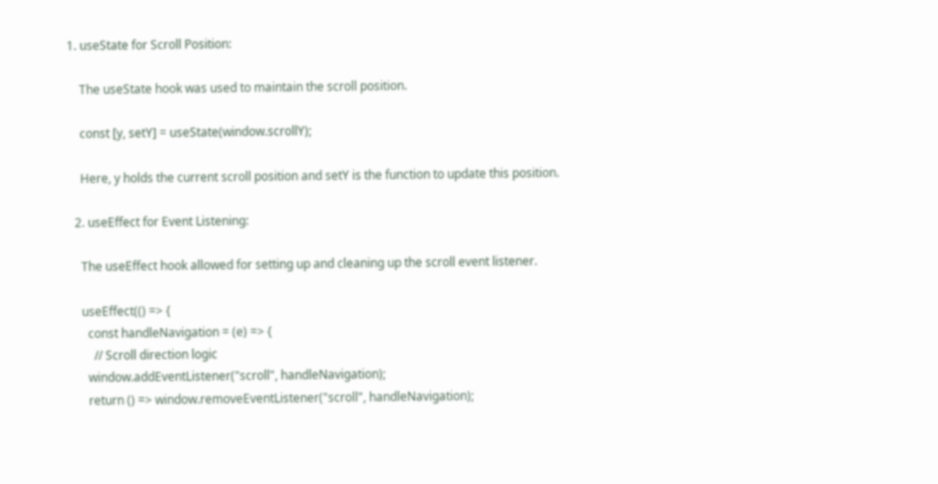1. useState for Scroll Position:

    The useState hook was used to maintain the scroll position.

    const [y, setY] = useState(window.scrollY);

    Here, y holds the current scroll position and setY is the function to update this position.

  2. useEffect for Event Listening:

    The useEffect hook allowed for setting up and cleaning up the scroll event listener.

    useEffect(() => {
      const handleNavigation = (e) => {
        // Scroll direction logic
      window.addEventListener("scroll", handleNavigation);
      return () => window.removeEventListener("scroll", handleNavigation);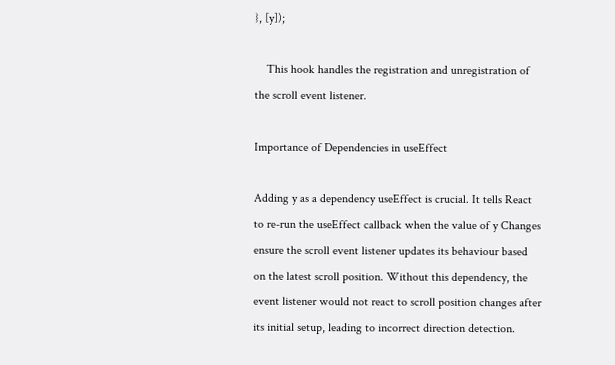}, [y]);

    This hook handles the registration and unregistration of the scroll event listener.

Importance of Dependencies in useEffect

Adding y as a dependency useEffect is crucial. It tells React to re-run the useEffect callback when the value of y Changes ensure the scroll event listener updates its behaviour based on the latest scroll position. Without this dependency, the event listener would not react to scroll position changes after its initial setup, leading to incorrect direction detection.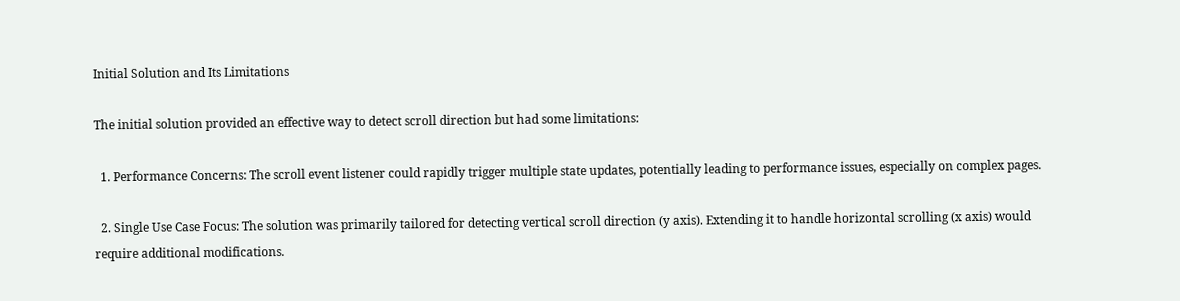Initial Solution and Its Limitations

The initial solution provided an effective way to detect scroll direction but had some limitations:

  1. Performance Concerns: The scroll event listener could rapidly trigger multiple state updates, potentially leading to performance issues, especially on complex pages.

  2. Single Use Case Focus: The solution was primarily tailored for detecting vertical scroll direction (y axis). Extending it to handle horizontal scrolling (x axis) would require additional modifications.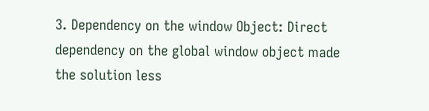3. Dependency on the window Object: Direct dependency on the global window object made the solution less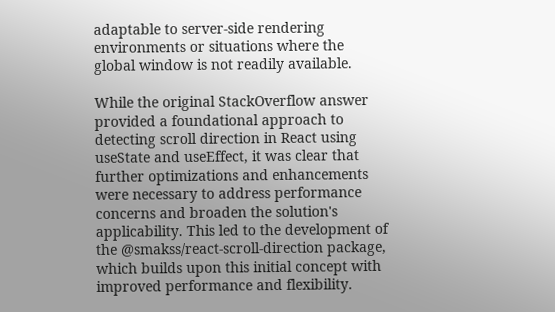adaptable to server-side rendering environments or situations where the global window is not readily available.

While the original StackOverflow answer provided a foundational approach to detecting scroll direction in React using useState and useEffect, it was clear that further optimizations and enhancements were necessary to address performance concerns and broaden the solution's applicability. This led to the development of the @smakss/react-scroll-direction package, which builds upon this initial concept with improved performance and flexibility.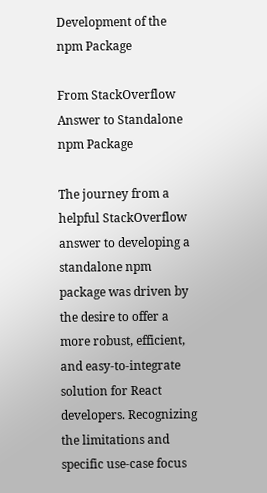Development of the npm Package

From StackOverflow Answer to Standalone npm Package

The journey from a helpful StackOverflow answer to developing a standalone npm package was driven by the desire to offer a more robust, efficient, and easy-to-integrate solution for React developers. Recognizing the limitations and specific use-case focus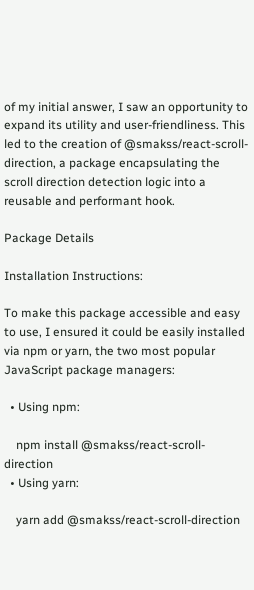of my initial answer, I saw an opportunity to expand its utility and user-friendliness. This led to the creation of @smakss/react-scroll-direction, a package encapsulating the scroll direction detection logic into a reusable and performant hook.

Package Details

Installation Instructions:

To make this package accessible and easy to use, I ensured it could be easily installed via npm or yarn, the two most popular JavaScript package managers:

  • Using npm:

    npm install @smakss/react-scroll-direction
  • Using yarn:

    yarn add @smakss/react-scroll-direction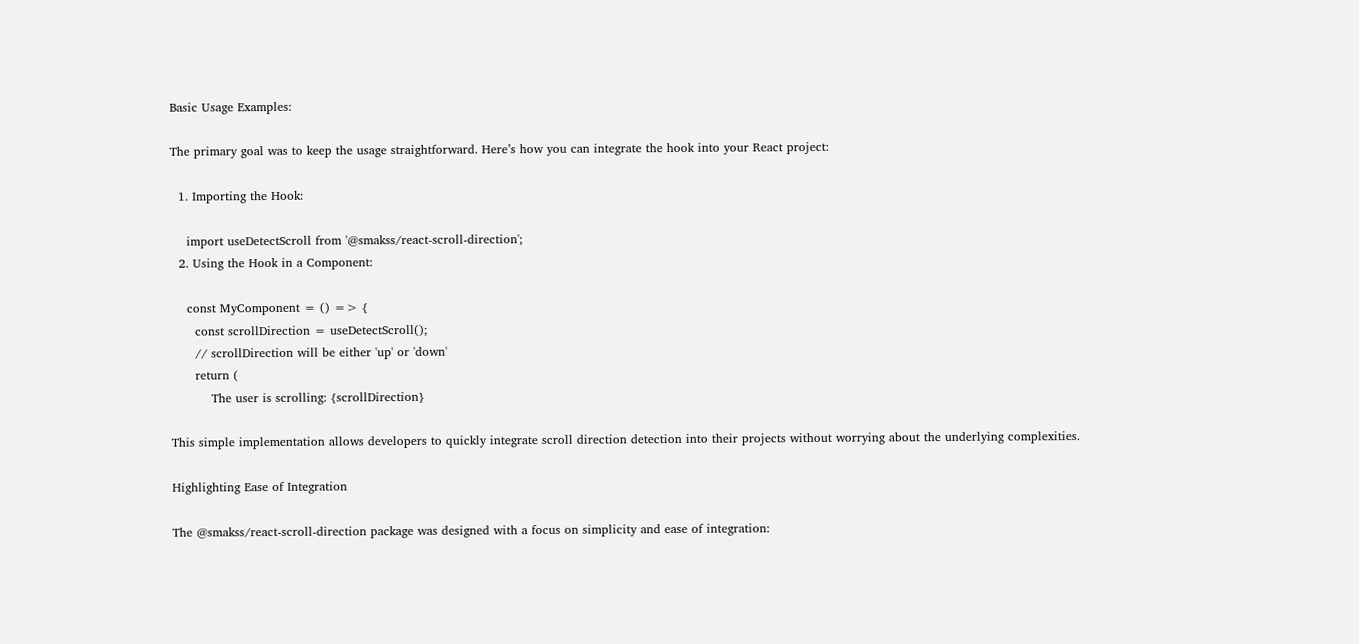Basic Usage Examples:

The primary goal was to keep the usage straightforward. Here’s how you can integrate the hook into your React project:

  1. Importing the Hook:

    import useDetectScroll from '@smakss/react-scroll-direction';
  2. Using the Hook in a Component:

    const MyComponent = () => {
      const scrollDirection = useDetectScroll();
      // scrollDirection will be either 'up' or 'down'
      return (
          The user is scrolling: {scrollDirection}

This simple implementation allows developers to quickly integrate scroll direction detection into their projects without worrying about the underlying complexities.

Highlighting Ease of Integration

The @smakss/react-scroll-direction package was designed with a focus on simplicity and ease of integration: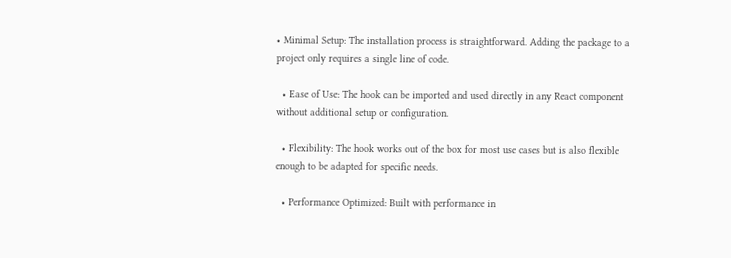• Minimal Setup: The installation process is straightforward. Adding the package to a project only requires a single line of code.

  • Ease of Use: The hook can be imported and used directly in any React component without additional setup or configuration.

  • Flexibility: The hook works out of the box for most use cases but is also flexible enough to be adapted for specific needs.

  • Performance Optimized: Built with performance in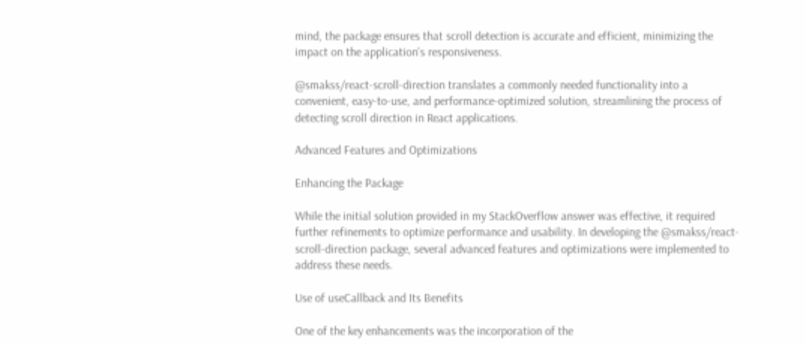mind, the package ensures that scroll detection is accurate and efficient, minimizing the impact on the application's responsiveness.

@smakss/react-scroll-direction translates a commonly needed functionality into a convenient, easy-to-use, and performance-optimized solution, streamlining the process of detecting scroll direction in React applications.

Advanced Features and Optimizations

Enhancing the Package

While the initial solution provided in my StackOverflow answer was effective, it required further refinements to optimize performance and usability. In developing the @smakss/react-scroll-direction package, several advanced features and optimizations were implemented to address these needs.

Use of useCallback and Its Benefits

One of the key enhancements was the incorporation of the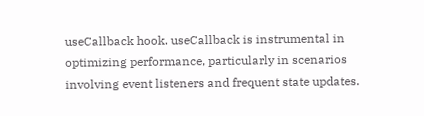useCallback hook. useCallback is instrumental in optimizing performance, particularly in scenarios involving event listeners and frequent state updates.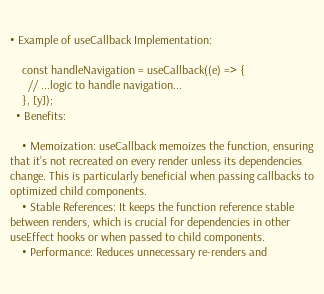• Example of useCallback Implementation:

    const handleNavigation = useCallback((e) => {
      // ...logic to handle navigation...
    }, [y]);
  • Benefits:

    • Memoization: useCallback memoizes the function, ensuring that it’s not recreated on every render unless its dependencies change. This is particularly beneficial when passing callbacks to optimized child components.
    • Stable References: It keeps the function reference stable between renders, which is crucial for dependencies in other useEffect hooks or when passed to child components.
    • Performance: Reduces unnecessary re-renders and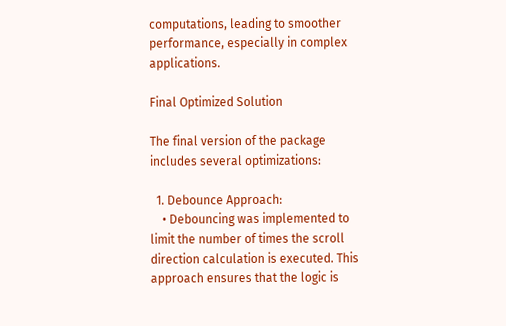computations, leading to smoother performance, especially in complex applications.

Final Optimized Solution

The final version of the package includes several optimizations:

  1. Debounce Approach:
    • Debouncing was implemented to limit the number of times the scroll direction calculation is executed. This approach ensures that the logic is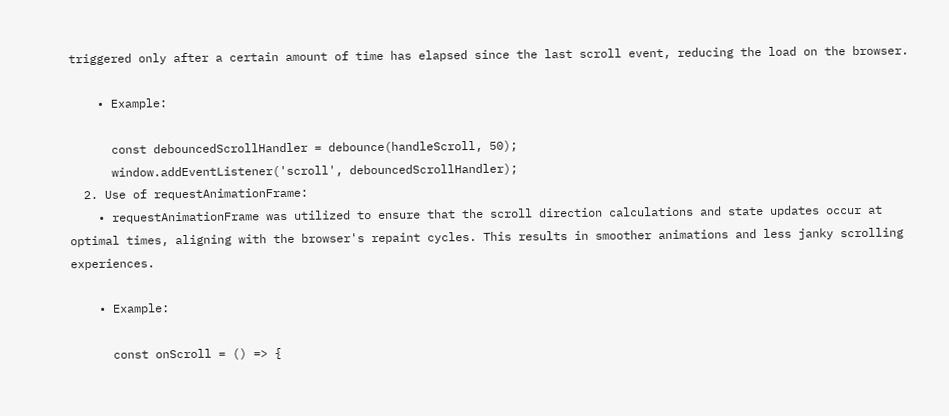triggered only after a certain amount of time has elapsed since the last scroll event, reducing the load on the browser.

    • Example:

      const debouncedScrollHandler = debounce(handleScroll, 50);
      window.addEventListener('scroll', debouncedScrollHandler);
  2. Use of requestAnimationFrame:
    • requestAnimationFrame was utilized to ensure that the scroll direction calculations and state updates occur at optimal times, aligning with the browser's repaint cycles. This results in smoother animations and less janky scrolling experiences.

    • Example:

      const onScroll = () => {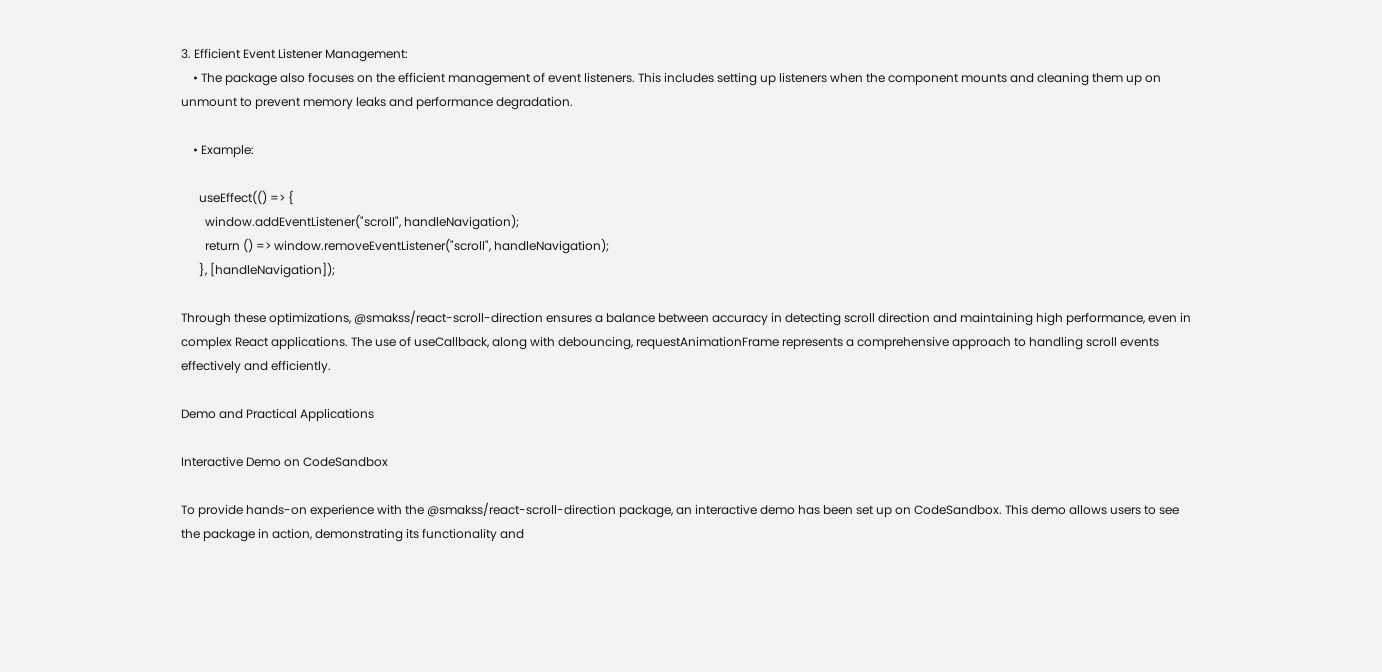3. Efficient Event Listener Management:
    • The package also focuses on the efficient management of event listeners. This includes setting up listeners when the component mounts and cleaning them up on unmount to prevent memory leaks and performance degradation.

    • Example:

      useEffect(() => {
        window.addEventListener("scroll", handleNavigation);
        return () => window.removeEventListener("scroll", handleNavigation);
      }, [handleNavigation]);

Through these optimizations, @smakss/react-scroll-direction ensures a balance between accuracy in detecting scroll direction and maintaining high performance, even in complex React applications. The use of useCallback, along with debouncing, requestAnimationFrame represents a comprehensive approach to handling scroll events effectively and efficiently.

Demo and Practical Applications

Interactive Demo on CodeSandbox

To provide hands-on experience with the @smakss/react-scroll-direction package, an interactive demo has been set up on CodeSandbox. This demo allows users to see the package in action, demonstrating its functionality and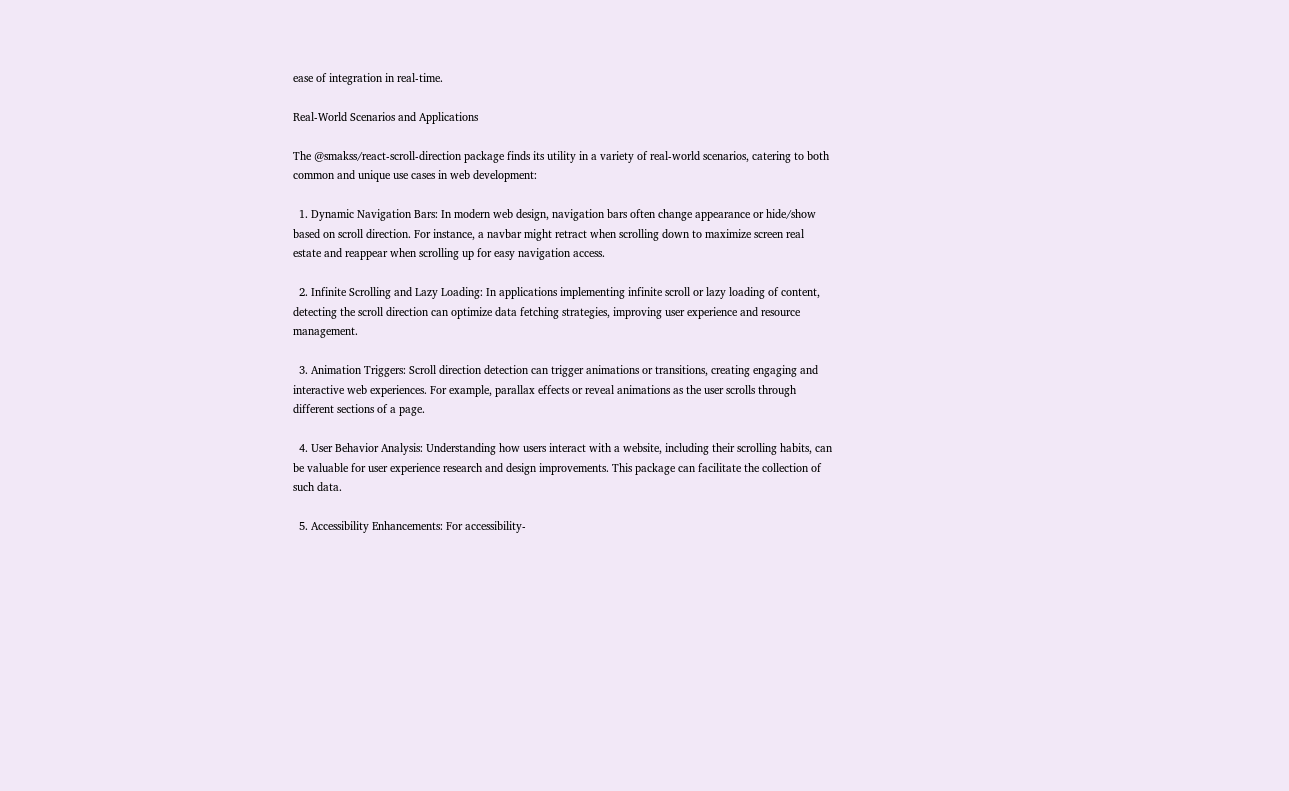ease of integration in real-time.

Real-World Scenarios and Applications

The @smakss/react-scroll-direction package finds its utility in a variety of real-world scenarios, catering to both common and unique use cases in web development:

  1. Dynamic Navigation Bars: In modern web design, navigation bars often change appearance or hide/show based on scroll direction. For instance, a navbar might retract when scrolling down to maximize screen real estate and reappear when scrolling up for easy navigation access.

  2. Infinite Scrolling and Lazy Loading: In applications implementing infinite scroll or lazy loading of content, detecting the scroll direction can optimize data fetching strategies, improving user experience and resource management.

  3. Animation Triggers: Scroll direction detection can trigger animations or transitions, creating engaging and interactive web experiences. For example, parallax effects or reveal animations as the user scrolls through different sections of a page.

  4. User Behavior Analysis: Understanding how users interact with a website, including their scrolling habits, can be valuable for user experience research and design improvements. This package can facilitate the collection of such data.

  5. Accessibility Enhancements: For accessibility-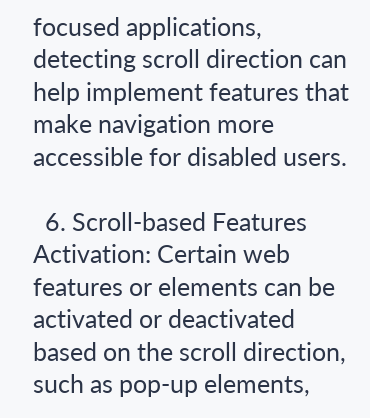focused applications, detecting scroll direction can help implement features that make navigation more accessible for disabled users.

  6. Scroll-based Features Activation: Certain web features or elements can be activated or deactivated based on the scroll direction, such as pop-up elements,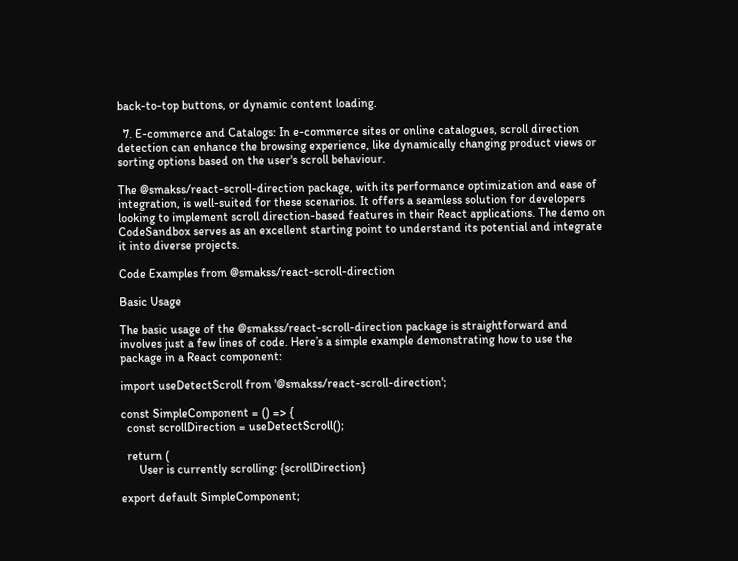back-to-top buttons, or dynamic content loading.

  7. E-commerce and Catalogs: In e-commerce sites or online catalogues, scroll direction detection can enhance the browsing experience, like dynamically changing product views or sorting options based on the user's scroll behaviour.

The @smakss/react-scroll-direction package, with its performance optimization and ease of integration, is well-suited for these scenarios. It offers a seamless solution for developers looking to implement scroll direction-based features in their React applications. The demo on CodeSandbox serves as an excellent starting point to understand its potential and integrate it into diverse projects.

Code Examples from @smakss/react-scroll-direction

Basic Usage

The basic usage of the @smakss/react-scroll-direction package is straightforward and involves just a few lines of code. Here’s a simple example demonstrating how to use the package in a React component:

import useDetectScroll from '@smakss/react-scroll-direction';

const SimpleComponent = () => {
  const scrollDirection = useDetectScroll();

  return (
      User is currently scrolling: {scrollDirection}

export default SimpleComponent;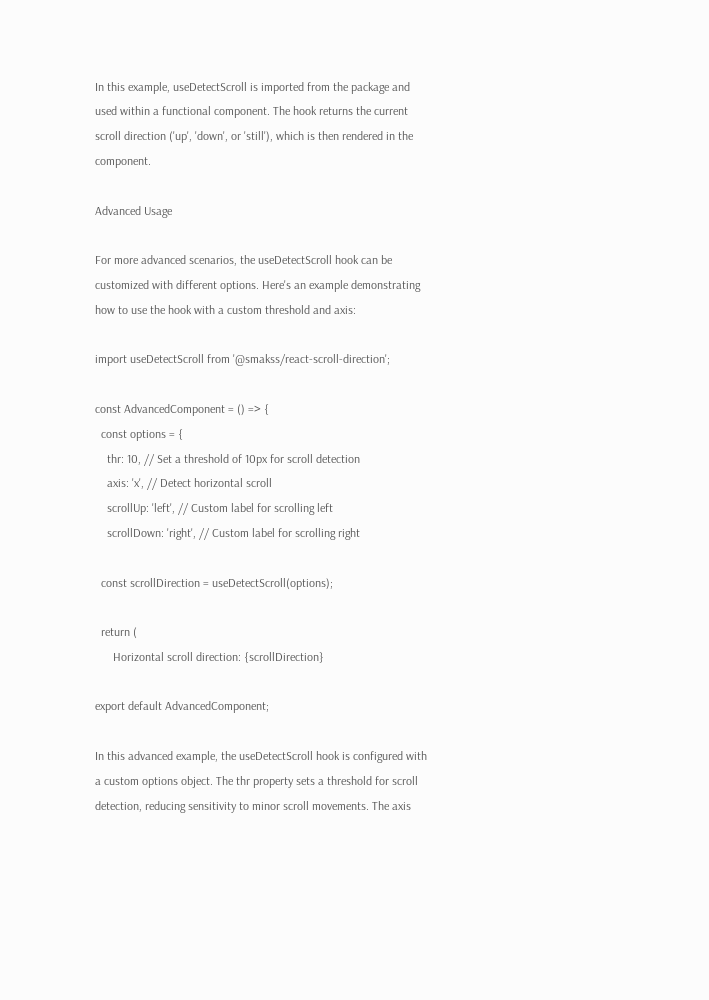In this example, useDetectScroll is imported from the package and used within a functional component. The hook returns the current scroll direction ('up', 'down', or 'still'), which is then rendered in the component.

Advanced Usage

For more advanced scenarios, the useDetectScroll hook can be customized with different options. Here's an example demonstrating how to use the hook with a custom threshold and axis:

import useDetectScroll from '@smakss/react-scroll-direction';

const AdvancedComponent = () => {
  const options = {
    thr: 10, // Set a threshold of 10px for scroll detection
    axis: 'x', // Detect horizontal scroll
    scrollUp: 'left', // Custom label for scrolling left
    scrollDown: 'right', // Custom label for scrolling right

  const scrollDirection = useDetectScroll(options);

  return (
      Horizontal scroll direction: {scrollDirection}

export default AdvancedComponent;

In this advanced example, the useDetectScroll hook is configured with a custom options object. The thr property sets a threshold for scroll detection, reducing sensitivity to minor scroll movements. The axis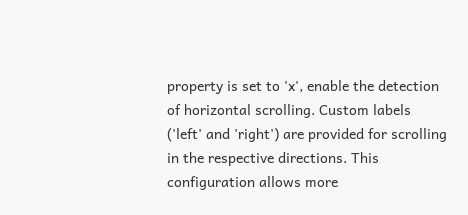property is set to 'x', enable the detection of horizontal scrolling. Custom labels ('left' and 'right') are provided for scrolling in the respective directions. This configuration allows more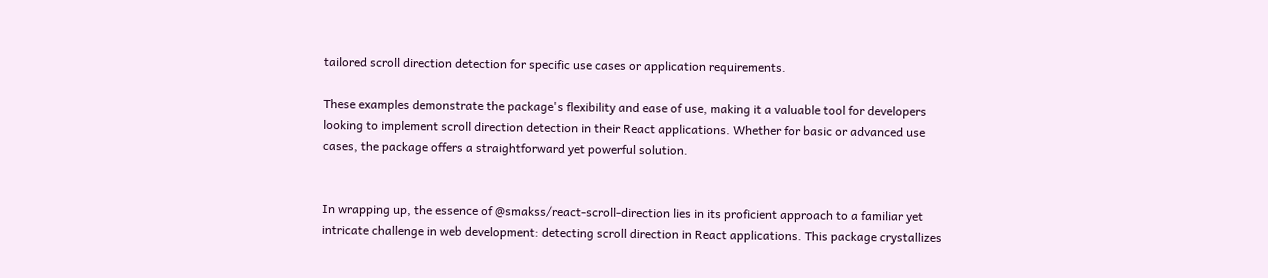tailored scroll direction detection for specific use cases or application requirements.

These examples demonstrate the package's flexibility and ease of use, making it a valuable tool for developers looking to implement scroll direction detection in their React applications. Whether for basic or advanced use cases, the package offers a straightforward yet powerful solution.


In wrapping up, the essence of @smakss/react-scroll-direction lies in its proficient approach to a familiar yet intricate challenge in web development: detecting scroll direction in React applications. This package crystallizes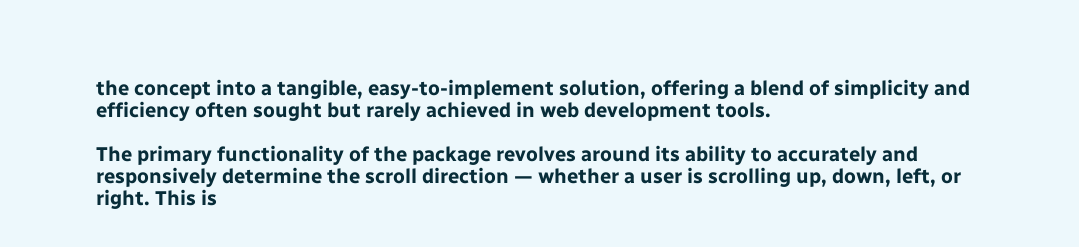the concept into a tangible, easy-to-implement solution, offering a blend of simplicity and efficiency often sought but rarely achieved in web development tools.

The primary functionality of the package revolves around its ability to accurately and responsively determine the scroll direction — whether a user is scrolling up, down, left, or right. This is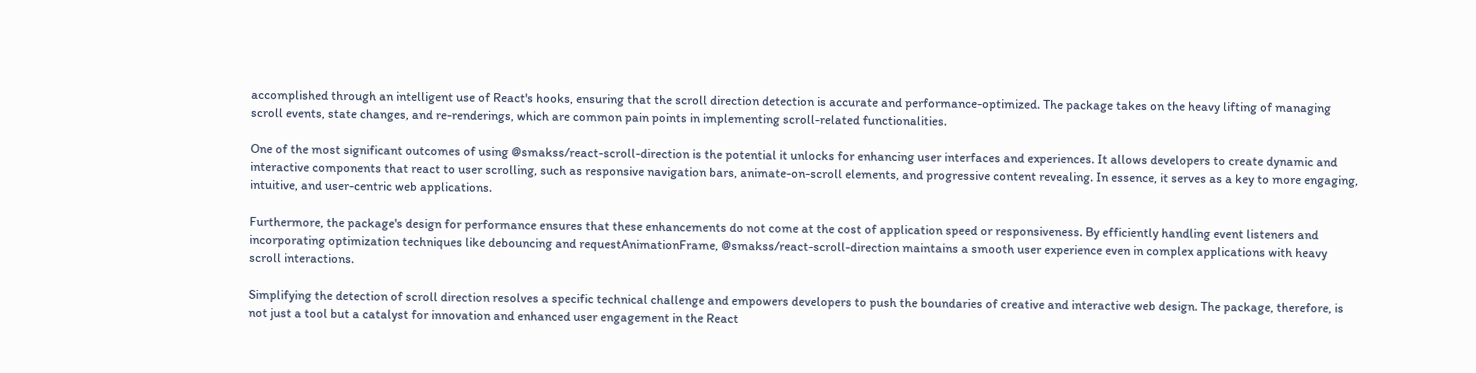accomplished through an intelligent use of React's hooks, ensuring that the scroll direction detection is accurate and performance-optimized. The package takes on the heavy lifting of managing scroll events, state changes, and re-renderings, which are common pain points in implementing scroll-related functionalities.

One of the most significant outcomes of using @smakss/react-scroll-direction is the potential it unlocks for enhancing user interfaces and experiences. It allows developers to create dynamic and interactive components that react to user scrolling, such as responsive navigation bars, animate-on-scroll elements, and progressive content revealing. In essence, it serves as a key to more engaging, intuitive, and user-centric web applications.

Furthermore, the package's design for performance ensures that these enhancements do not come at the cost of application speed or responsiveness. By efficiently handling event listeners and incorporating optimization techniques like debouncing and requestAnimationFrame, @smakss/react-scroll-direction maintains a smooth user experience even in complex applications with heavy scroll interactions.

Simplifying the detection of scroll direction resolves a specific technical challenge and empowers developers to push the boundaries of creative and interactive web design. The package, therefore, is not just a tool but a catalyst for innovation and enhanced user engagement in the React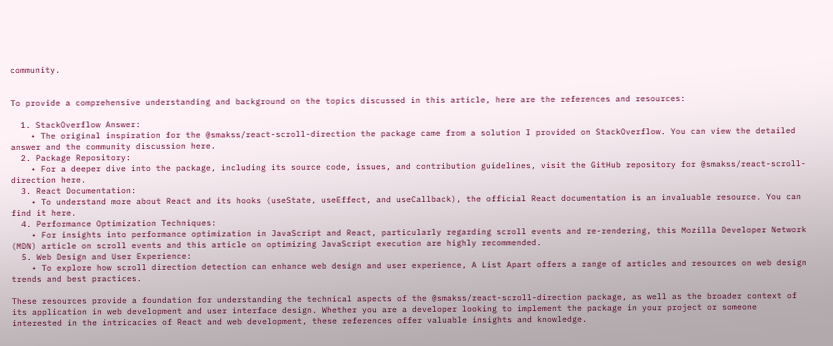community.


To provide a comprehensive understanding and background on the topics discussed in this article, here are the references and resources:

  1. StackOverflow Answer:
    • The original inspiration for the @smakss/react-scroll-direction the package came from a solution I provided on StackOverflow. You can view the detailed answer and the community discussion here.
  2. Package Repository:
    • For a deeper dive into the package, including its source code, issues, and contribution guidelines, visit the GitHub repository for @smakss/react-scroll-direction here.
  3. React Documentation:
    • To understand more about React and its hooks (useState, useEffect, and useCallback), the official React documentation is an invaluable resource. You can find it here.
  4. Performance Optimization Techniques:
    • For insights into performance optimization in JavaScript and React, particularly regarding scroll events and re-rendering, this Mozilla Developer Network (MDN) article on scroll events and this article on optimizing JavaScript execution are highly recommended.
  5. Web Design and User Experience:
    • To explore how scroll direction detection can enhance web design and user experience, A List Apart offers a range of articles and resources on web design trends and best practices.

These resources provide a foundation for understanding the technical aspects of the @smakss/react-scroll-direction package, as well as the broader context of its application in web development and user interface design. Whether you are a developer looking to implement the package in your project or someone interested in the intricacies of React and web development, these references offer valuable insights and knowledge.